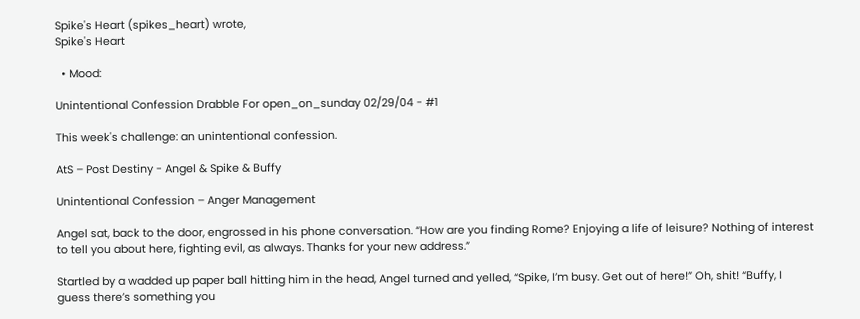Spike's Heart (spikes_heart) wrote,
Spike's Heart

  • Mood:

Unintentional Confession Drabble For open_on_sunday 02/29/04 - #1

This week's challenge: an unintentional confession.

AtS – Post Destiny - Angel & Spike & Buffy

Unintentional Confession – Anger Management

Angel sat, back to the door, engrossed in his phone conversation. “How are you finding Rome? Enjoying a life of leisure? Nothing of interest to tell you about here, fighting evil, as always. Thanks for your new address.”

Startled by a wadded up paper ball hitting him in the head, Angel turned and yelled, “Spike, I’m busy. Get out of here!” Oh, shit! “Buffy, I guess there’s something you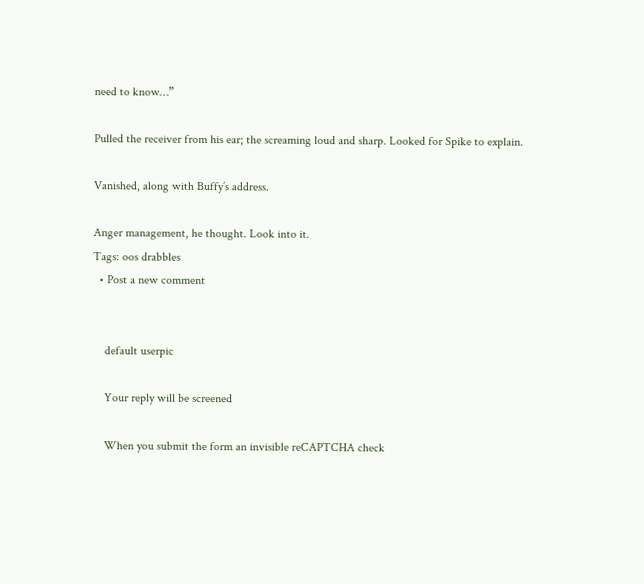need to know…”

Pulled the receiver from his ear; the screaming loud and sharp. Looked for Spike to explain.

Vanished, along with Buffy’s address.

Anger management, he thought. Look into it.
Tags: oos drabbles
  • Post a new comment


    default userpic

    Your reply will be screened

    When you submit the form an invisible reCAPTCHA check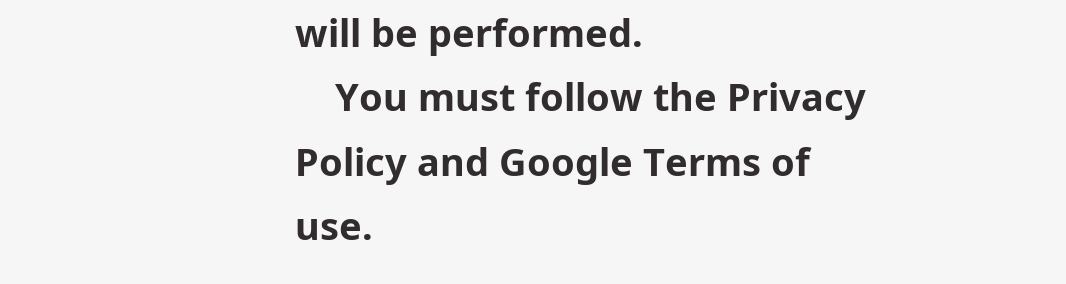will be performed.
    You must follow the Privacy Policy and Google Terms of use.